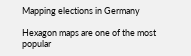Mapping elections in Germany

Hexagon maps are one of the most popular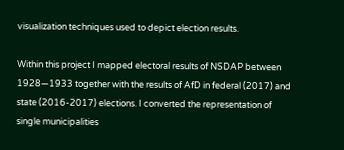visualization techniques used to depict election results.

Within this project I mapped electoral results of NSDAP between 1928—1933 together with the results of AfD in federal (2017) and state (2016-2017) elections. I converted the representation of single municipalities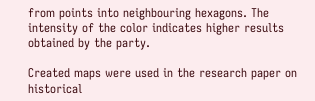from points into neighbouring hexagons. The intensity of the color indicates higher results obtained by the party.

Created maps were used in the research paper on historical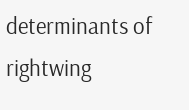determinants of rightwing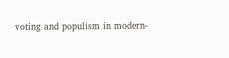voting and populism in modern-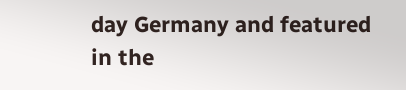day Germany and featured in the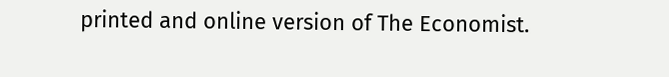printed and online version of The Economist.